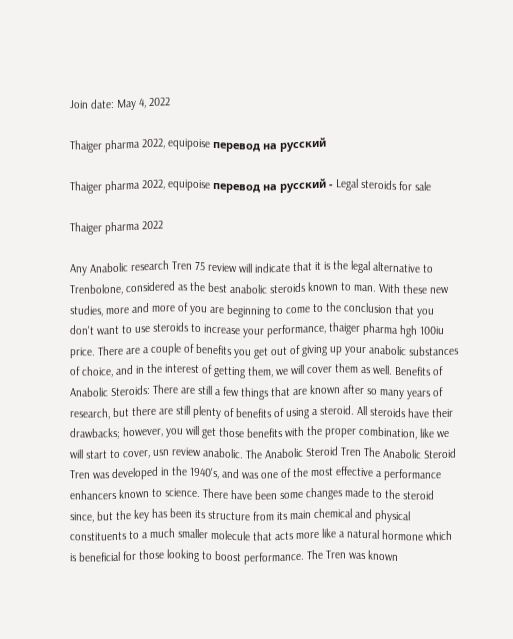Join date: May 4, 2022

Thaiger pharma 2022, equipoise перевод на русский

Thaiger pharma 2022, equipoise перевод на русский - Legal steroids for sale

Thaiger pharma 2022

Any Anabolic research Tren 75 review will indicate that it is the legal alternative to Trenbolone, considered as the best anabolic steroids known to man. With these new studies, more and more of you are beginning to come to the conclusion that you don't want to use steroids to increase your performance, thaiger pharma hgh 100iu price. There are a couple of benefits you get out of giving up your anabolic substances of choice, and in the interest of getting them, we will cover them as well. Benefits of Anabolic Steroids: There are still a few things that are known after so many years of research, but there are still plenty of benefits of using a steroid. All steroids have their drawbacks; however, you will get those benefits with the proper combination, like we will start to cover, usn review anabolic. The Anabolic Steroid Tren The Anabolic Steroid Tren was developed in the 1940's, and was one of the most effective a performance enhancers known to science. There have been some changes made to the steroid since, but the key has been its structure from its main chemical and physical constituents to a much smaller molecule that acts more like a natural hormone which is beneficial for those looking to boost performance. The Tren was known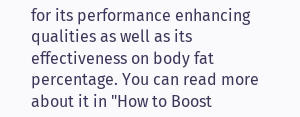for its performance enhancing qualities as well as its effectiveness on body fat percentage. You can read more about it in "How to Boost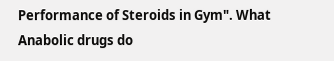Performance of Steroids in Gym". What Anabolic drugs do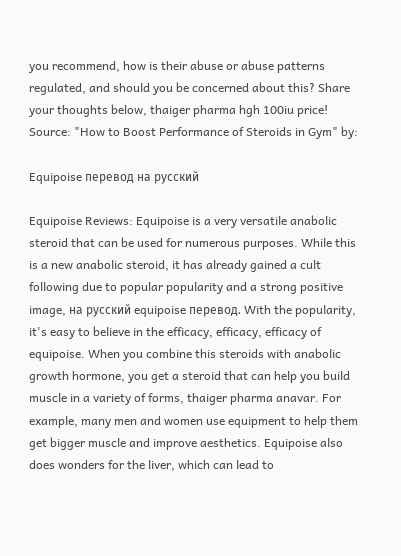you recommend, how is their abuse or abuse patterns regulated, and should you be concerned about this? Share your thoughts below, thaiger pharma hgh 100iu price! Source: "How to Boost Performance of Steroids in Gym" by:

Equipoise перевод на русский

Equipoise Reviews: Equipoise is a very versatile anabolic steroid that can be used for numerous purposes. While this is a new anabolic steroid, it has already gained a cult following due to popular popularity and a strong positive image, на русский equipoise перевод. With the popularity, it's easy to believe in the efficacy, efficacy, efficacy of equipoise. When you combine this steroids with anabolic growth hormone, you get a steroid that can help you build muscle in a variety of forms, thaiger pharma anavar. For example, many men and women use equipment to help them get bigger muscle and improve aesthetics. Equipoise also does wonders for the liver, which can lead to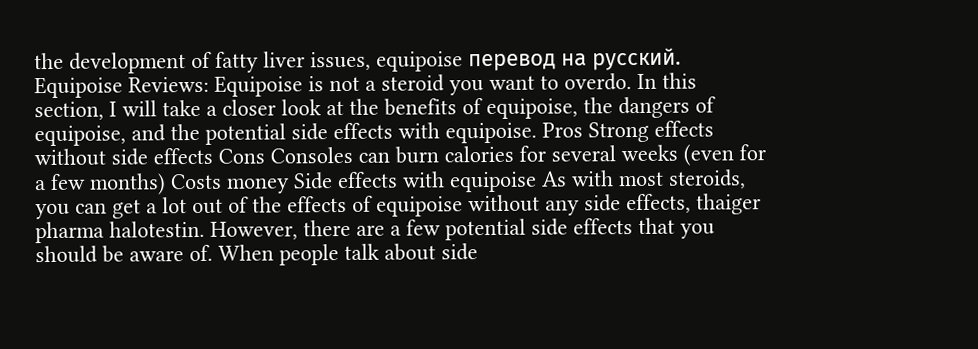the development of fatty liver issues, equipoise перевод на русский. Equipoise Reviews: Equipoise is not a steroid you want to overdo. In this section, I will take a closer look at the benefits of equipoise, the dangers of equipoise, and the potential side effects with equipoise. Pros Strong effects without side effects Cons Consoles can burn calories for several weeks (even for a few months) Costs money Side effects with equipoise As with most steroids, you can get a lot out of the effects of equipoise without any side effects, thaiger pharma halotestin. However, there are a few potential side effects that you should be aware of. When people talk about side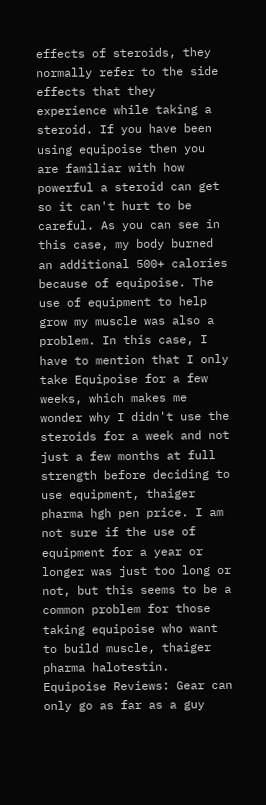effects of steroids, they normally refer to the side effects that they experience while taking a steroid. If you have been using equipoise then you are familiar with how powerful a steroid can get so it can't hurt to be careful. As you can see in this case, my body burned an additional 500+ calories because of equipoise. The use of equipment to help grow my muscle was also a problem. In this case, I have to mention that I only take Equipoise for a few weeks, which makes me wonder why I didn't use the steroids for a week and not just a few months at full strength before deciding to use equipment, thaiger pharma hgh pen price. I am not sure if the use of equipment for a year or longer was just too long or not, but this seems to be a common problem for those taking equipoise who want to build muscle, thaiger pharma halotestin. Equipoise Reviews: Gear can only go as far as a guy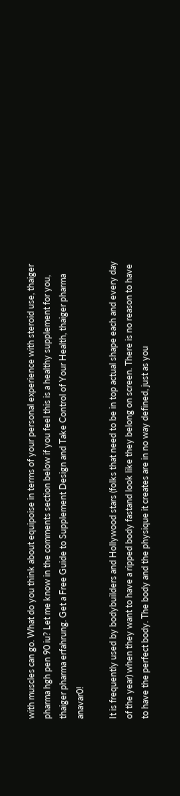with muscles can go. What do you think about equipoise in terms of your personal experience with steroid use, thaiger pharma hgh pen 90 iu? Let me know in the comments section below if you feel this is a healthy supplement for you, thaiger pharma erfahrung. Get a Free Guide to Supplement Design and Take Control of Your Health, thaiger pharma anavar0!

It is frequently used by bodybuilders and Hollywood stars (folks that need to be in top actual shape each and every day of the year) when they want to have a ripped body fastand look like they belong on screen. There is no reason to have to have the perfect body. The body and the physique it creates are in no way defined, just as you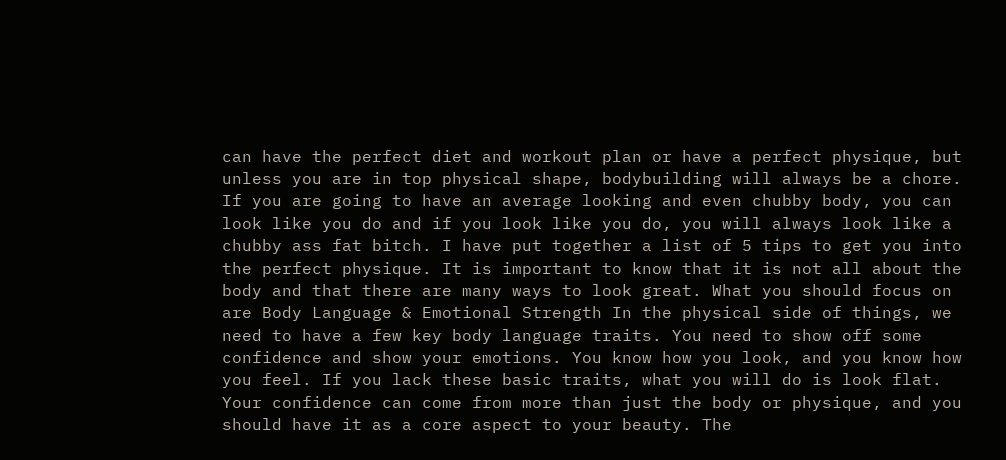can have the perfect diet and workout plan or have a perfect physique, but unless you are in top physical shape, bodybuilding will always be a chore. If you are going to have an average looking and even chubby body, you can look like you do and if you look like you do, you will always look like a chubby ass fat bitch. I have put together a list of 5 tips to get you into the perfect physique. It is important to know that it is not all about the body and that there are many ways to look great. What you should focus on are Body Language & Emotional Strength In the physical side of things, we need to have a few key body language traits. You need to show off some confidence and show your emotions. You know how you look, and you know how you feel. If you lack these basic traits, what you will do is look flat. Your confidence can come from more than just the body or physique, and you should have it as a core aspect to your beauty. The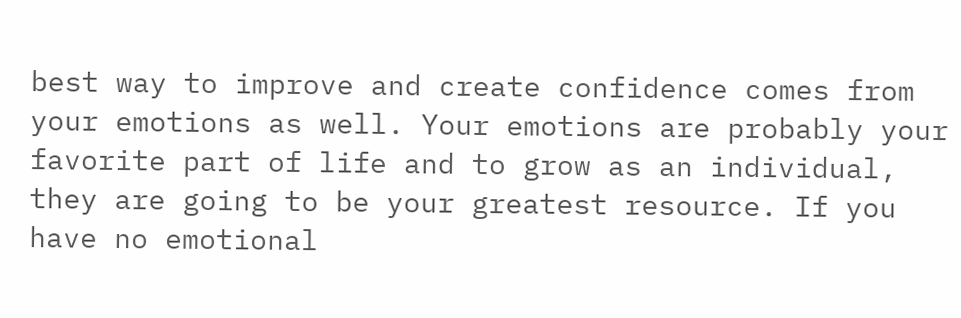best way to improve and create confidence comes from your emotions as well. Your emotions are probably your favorite part of life and to grow as an individual, they are going to be your greatest resource. If you have no emotional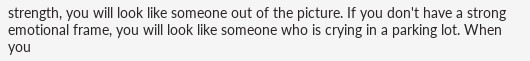strength, you will look like someone out of the picture. If you don't have a strong emotional frame, you will look like someone who is crying in a parking lot. When you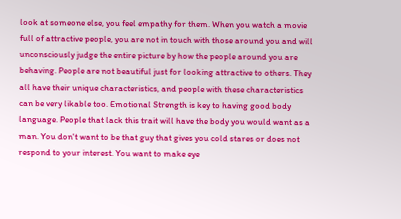look at someone else, you feel empathy for them. When you watch a movie full of attractive people, you are not in touch with those around you and will unconsciously judge the entire picture by how the people around you are behaving. People are not beautiful just for looking attractive to others. They all have their unique characteristics, and people with these characteristics can be very likable too. Emotional Strength is key to having good body language. People that lack this trait will have the body you would want as a man. You don't want to be that guy that gives you cold stares or does not respond to your interest. You want to make eye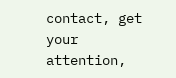contact, get your attention,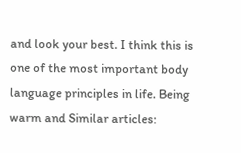and look your best. I think this is one of the most important body language principles in life. Being warm and Similar articles: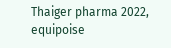Thaiger pharma 2022, equipoise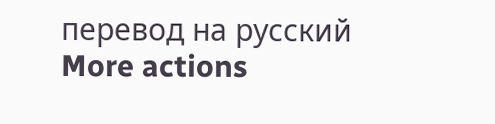перевод на русский
More actions